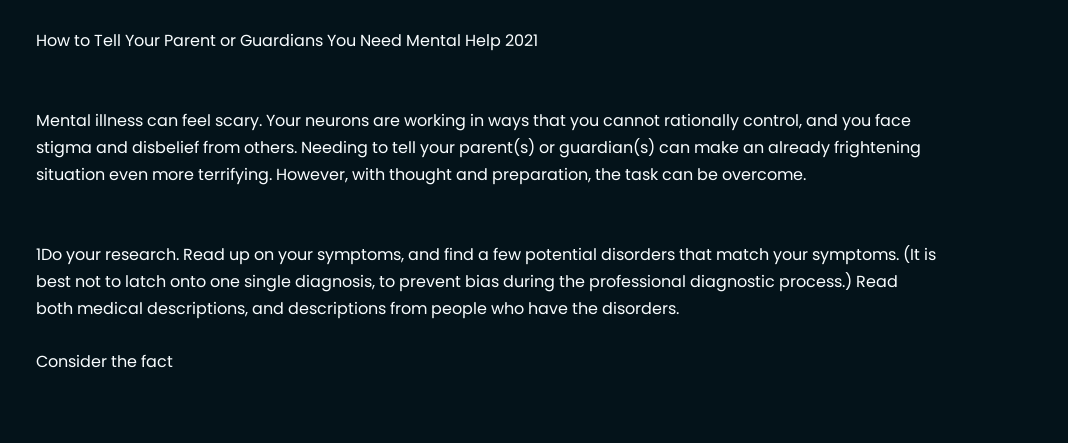How to Tell Your Parent or Guardians You Need Mental Help 2021


Mental illness can feel scary. Your neurons are working in ways that you cannot rationally control, and you face stigma and disbelief from others. Needing to tell your parent(s) or guardian(s) can make an already frightening situation even more terrifying. However, with thought and preparation, the task can be overcome.


1Do your research. Read up on your symptoms, and find a few potential disorders that match your symptoms. (It is best not to latch onto one single diagnosis, to prevent bias during the professional diagnostic process.) Read both medical descriptions, and descriptions from people who have the disorders.

Consider the fact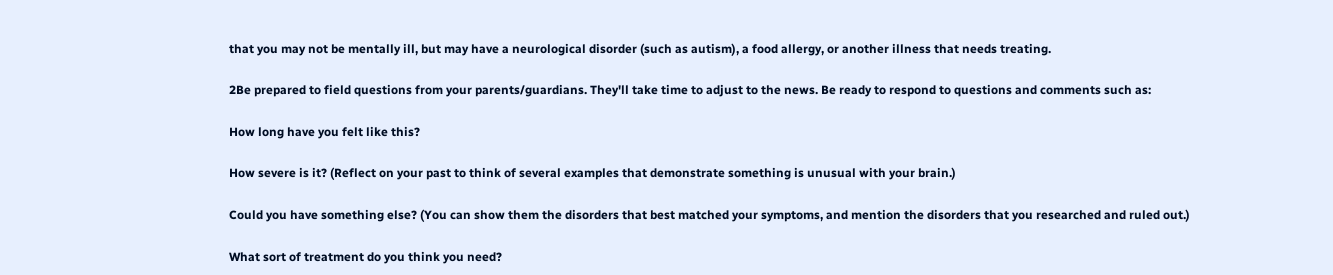that you may not be mentally ill, but may have a neurological disorder (such as autism), a food allergy, or another illness that needs treating.

2Be prepared to field questions from your parents/guardians. They'll take time to adjust to the news. Be ready to respond to questions and comments such as:

How long have you felt like this?

How severe is it? (Reflect on your past to think of several examples that demonstrate something is unusual with your brain.)

Could you have something else? (You can show them the disorders that best matched your symptoms, and mention the disorders that you researched and ruled out.)

What sort of treatment do you think you need?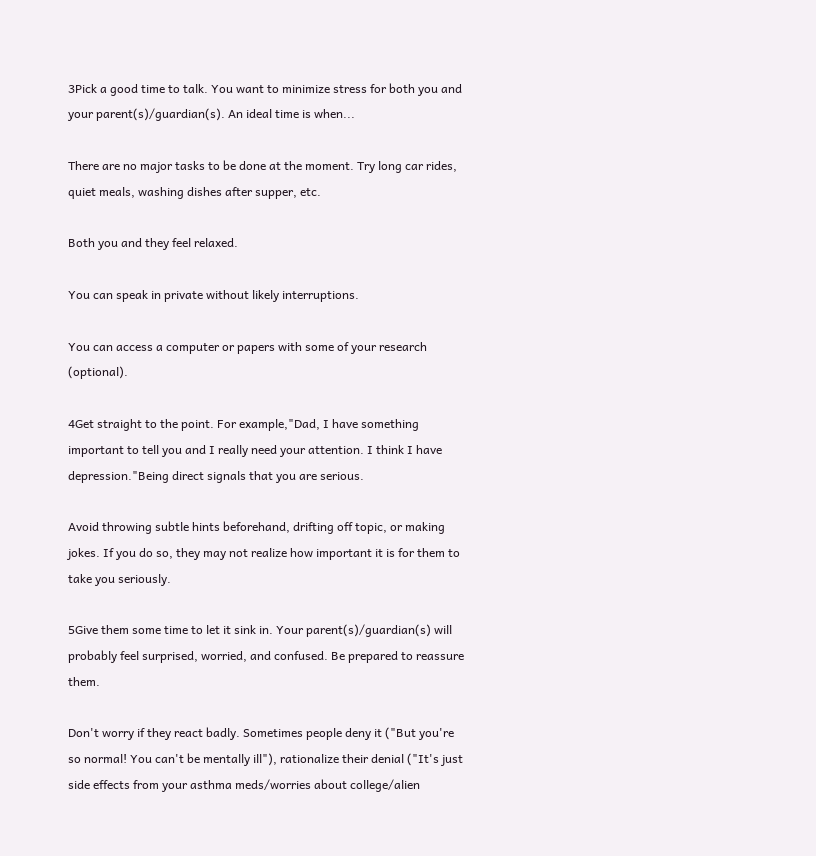3Pick a good time to talk. You want to minimize stress for both you and your parent(s)/guardian(s). An ideal time is when...

There are no major tasks to be done at the moment. Try long car rides, quiet meals, washing dishes after supper, etc.

Both you and they feel relaxed.

You can speak in private without likely interruptions.

You can access a computer or papers with some of your research (optional).

4Get straight to the point. For example,"Dad, I have something important to tell you and I really need your attention. I think I have depression."Being direct signals that you are serious.

Avoid throwing subtle hints beforehand, drifting off topic, or making jokes. If you do so, they may not realize how important it is for them to take you seriously.

5Give them some time to let it sink in. Your parent(s)/guardian(s) will probably feel surprised, worried, and confused. Be prepared to reassure them.

Don't worry if they react badly. Sometimes people deny it ("But you're so normal! You can't be mentally ill"), rationalize their denial ("It's just side effects from your asthma meds/worries about college/alien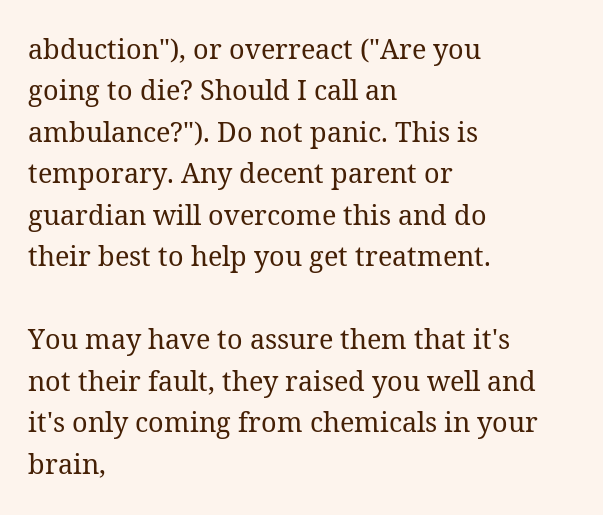abduction"), or overreact ("Are you going to die? Should I call an ambulance?"). Do not panic. This is temporary. Any decent parent or guardian will overcome this and do their best to help you get treatment.

You may have to assure them that it's not their fault, they raised you well and it's only coming from chemicals in your brain,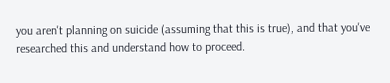you aren't planning on suicide (assuming that this is true), and that you've researched this and understand how to proceed.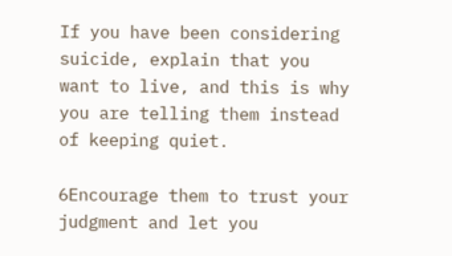If you have been considering suicide, explain that you want to live, and this is why you are telling them instead of keeping quiet.

6Encourage them to trust your judgment and let you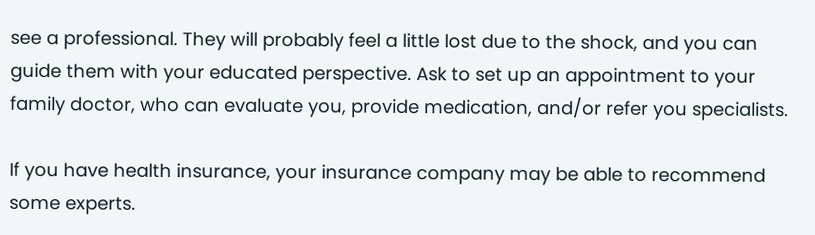see a professional. They will probably feel a little lost due to the shock, and you can guide them with your educated perspective. Ask to set up an appointment to your family doctor, who can evaluate you, provide medication, and/or refer you specialists.

If you have health insurance, your insurance company may be able to recommend some experts.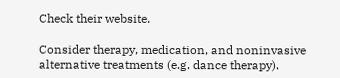Check their website.

Consider therapy, medication, and noninvasive alternative treatments (e.g. dance therapy).